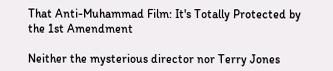That Anti-Muhammad Film: It's Totally Protected by the 1st Amendment

Neither the mysterious director nor Terry Jones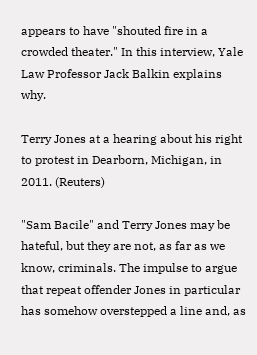appears to have "shouted fire in a crowded theater." In this interview, Yale Law Professor Jack Balkin explains why.

Terry Jones at a hearing about his right to protest in Dearborn, Michigan, in 2011. (Reuters)

"Sam Bacile" and Terry Jones may be hateful, but they are not, as far as we know, criminals. The impulse to argue that repeat offender Jones in particular has somehow overstepped a line and, as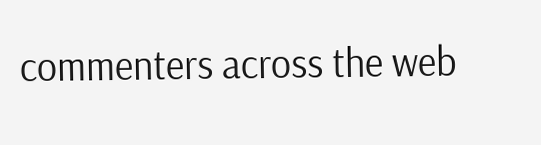commenters across the web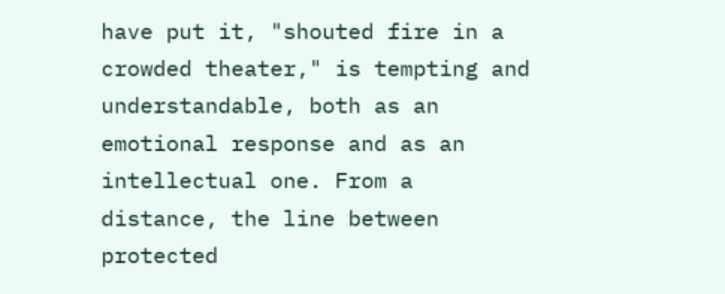have put it, "shouted fire in a crowded theater," is tempting and understandable, both as an emotional response and as an intellectual one. From a distance, the line between protected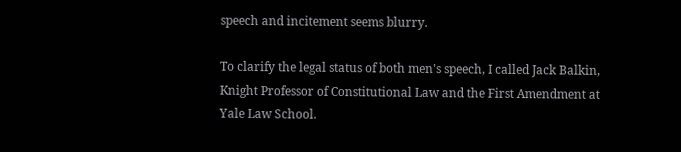speech and incitement seems blurry.

To clarify the legal status of both men's speech, I called Jack Balkin, Knight Professor of Constitutional Law and the First Amendment at Yale Law School.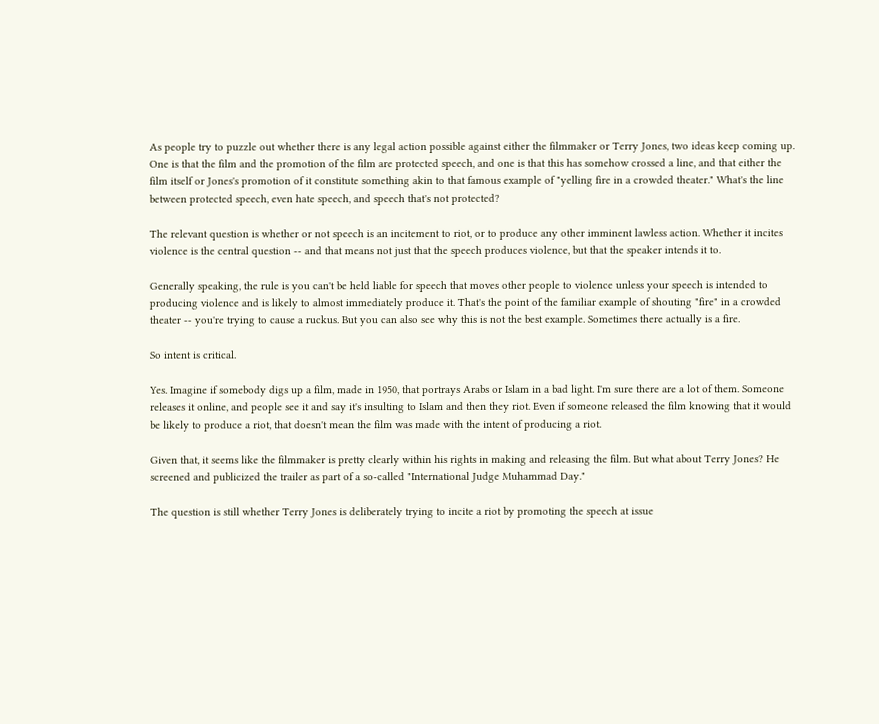As people try to puzzle out whether there is any legal action possible against either the filmmaker or Terry Jones, two ideas keep coming up. One is that the film and the promotion of the film are protected speech, and one is that this has somehow crossed a line, and that either the film itself or Jones's promotion of it constitute something akin to that famous example of "yelling fire in a crowded theater." What's the line between protected speech, even hate speech, and speech that's not protected?

The relevant question is whether or not speech is an incitement to riot, or to produce any other imminent lawless action. Whether it incites violence is the central question -- and that means not just that the speech produces violence, but that the speaker intends it to.

Generally speaking, the rule is you can't be held liable for speech that moves other people to violence unless your speech is intended to producing violence and is likely to almost immediately produce it. That's the point of the familiar example of shouting "fire" in a crowded theater -- you're trying to cause a ruckus. But you can also see why this is not the best example. Sometimes there actually is a fire.

So intent is critical.

Yes. Imagine if somebody digs up a film, made in 1950, that portrays Arabs or Islam in a bad light. I'm sure there are a lot of them. Someone releases it online, and people see it and say it's insulting to Islam and then they riot. Even if someone released the film knowing that it would be likely to produce a riot, that doesn't mean the film was made with the intent of producing a riot.

Given that, it seems like the filmmaker is pretty clearly within his rights in making and releasing the film. But what about Terry Jones? He screened and publicized the trailer as part of a so-called "International Judge Muhammad Day."

The question is still whether Terry Jones is deliberately trying to incite a riot by promoting the speech at issue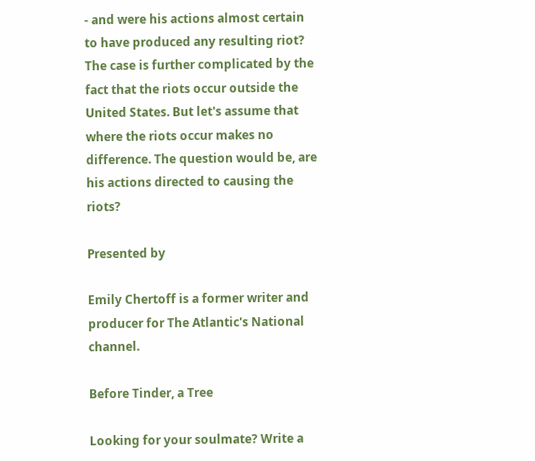- and were his actions almost certain to have produced any resulting riot? The case is further complicated by the fact that the riots occur outside the United States. But let's assume that where the riots occur makes no difference. The question would be, are his actions directed to causing the riots?

Presented by

Emily Chertoff is a former writer and producer for The Atlantic's National channel.

Before Tinder, a Tree

Looking for your soulmate? Write a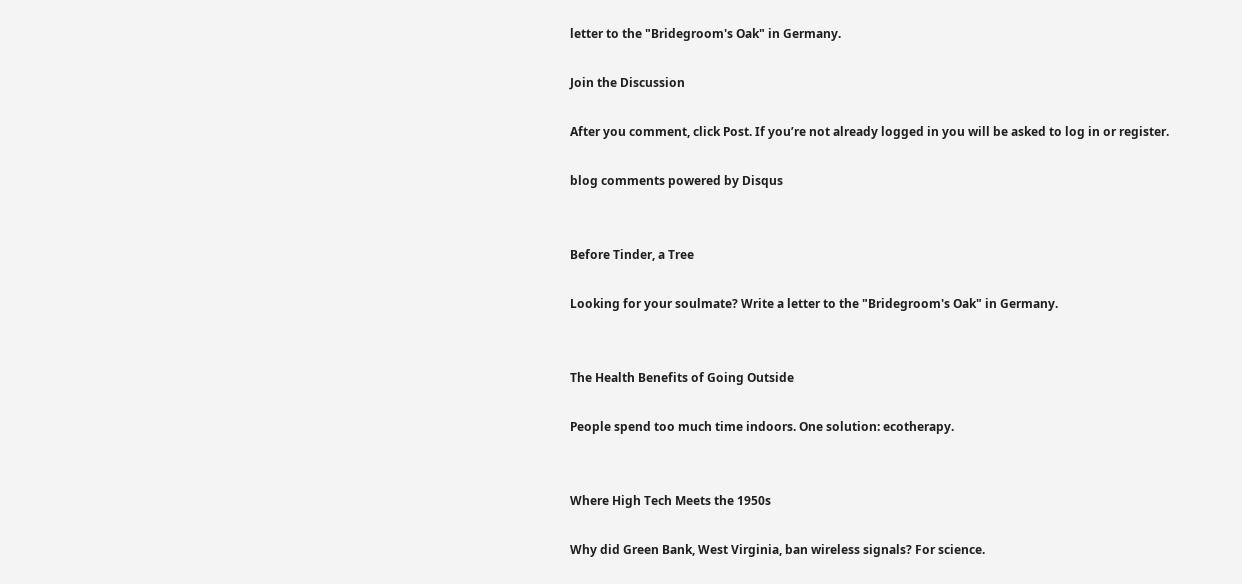letter to the "Bridegroom's Oak" in Germany.

Join the Discussion

After you comment, click Post. If you’re not already logged in you will be asked to log in or register.

blog comments powered by Disqus


Before Tinder, a Tree

Looking for your soulmate? Write a letter to the "Bridegroom's Oak" in Germany.


The Health Benefits of Going Outside

People spend too much time indoors. One solution: ecotherapy.


Where High Tech Meets the 1950s

Why did Green Bank, West Virginia, ban wireless signals? For science.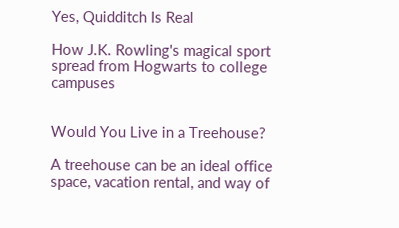Yes, Quidditch Is Real

How J.K. Rowling's magical sport spread from Hogwarts to college campuses


Would You Live in a Treehouse?

A treehouse can be an ideal office space, vacation rental, and way of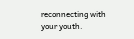reconnecting with your youth.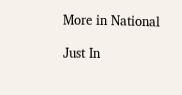More in National

Just In